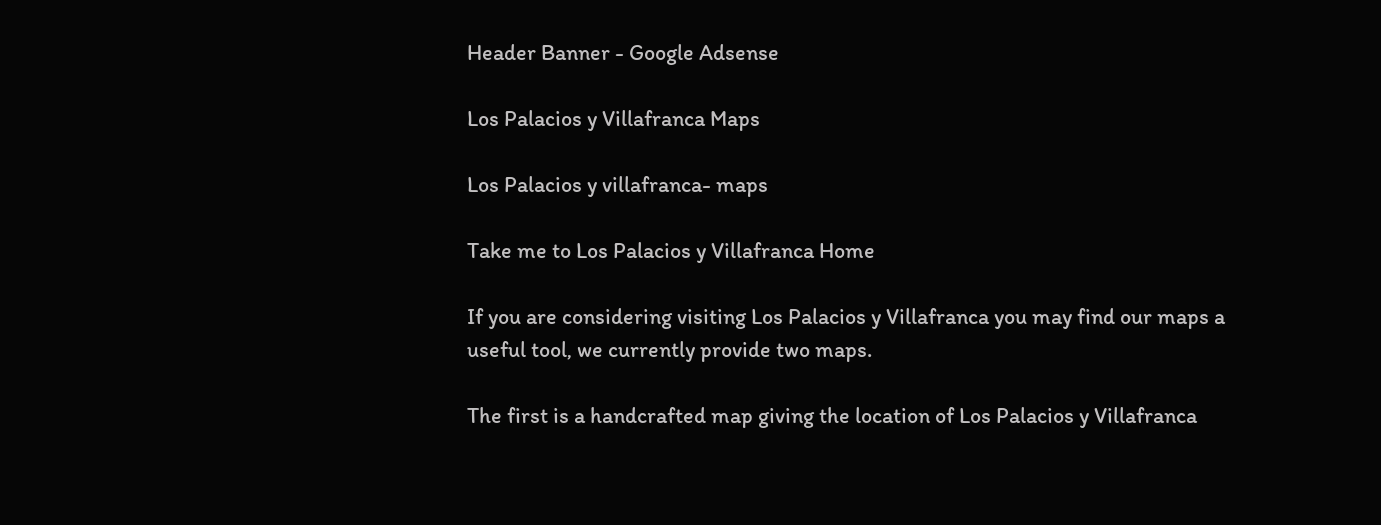Header Banner - Google Adsense

Los Palacios y Villafranca Maps

Los Palacios y villafranca- maps

Take me to Los Palacios y Villafranca Home

If you are considering visiting Los Palacios y Villafranca you may find our maps a useful tool, we currently provide two maps.

The first is a handcrafted map giving the location of Los Palacios y Villafranca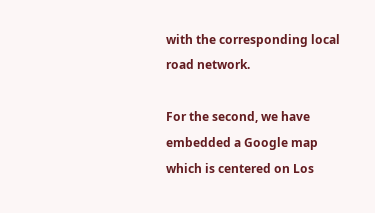with the corresponding local road network.

For the second, we have embedded a Google map which is centered on Los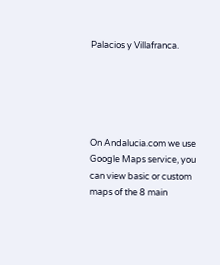Palacios y Villafranca.





On Andalucia.com we use Google Maps service, you can view basic or custom maps of the 8 main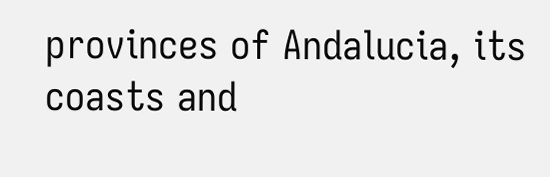provinces of Andalucia, its coasts and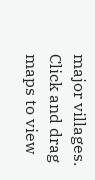major villages. Click and drag maps to view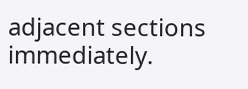adjacent sections immediately.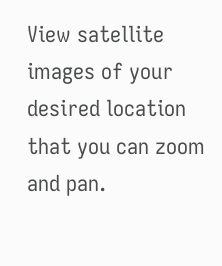View satellite images of your desired location that you can zoom and pan.